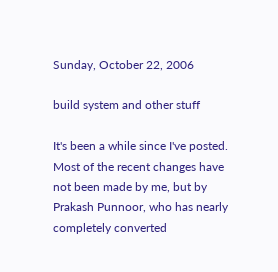Sunday, October 22, 2006

build system and other stuff

It's been a while since I've posted. Most of the recent changes have not been made by me, but by Prakash Punnoor, who has nearly completely converted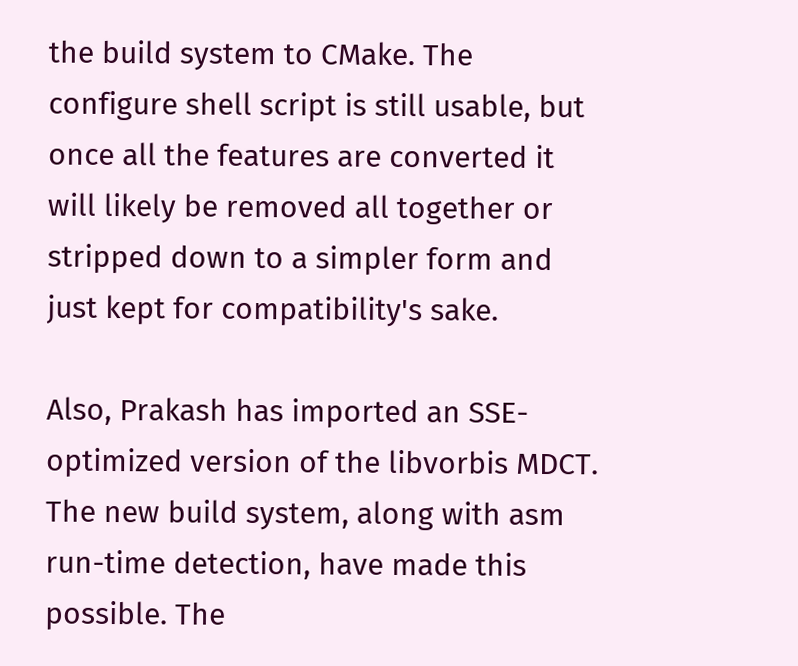the build system to CMake. The configure shell script is still usable, but once all the features are converted it will likely be removed all together or stripped down to a simpler form and just kept for compatibility's sake.

Also, Prakash has imported an SSE-optimized version of the libvorbis MDCT. The new build system, along with asm run-time detection, have made this possible. The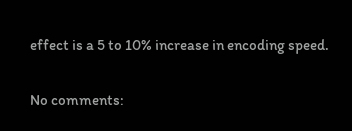effect is a 5 to 10% increase in encoding speed.

No comments: